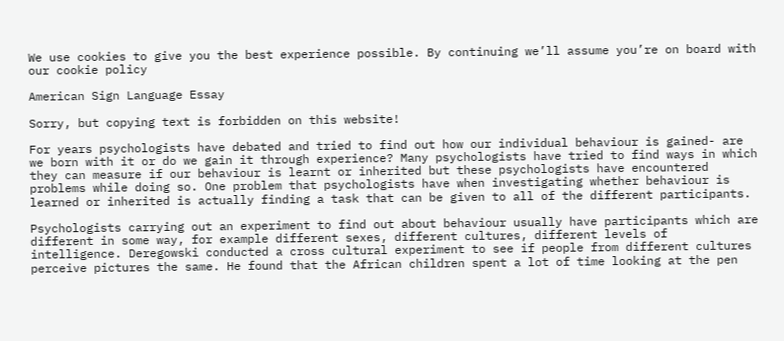We use cookies to give you the best experience possible. By continuing we’ll assume you’re on board with our cookie policy

American Sign Language Essay

Sorry, but copying text is forbidden on this website!

For years psychologists have debated and tried to find out how our individual behaviour is gained- are we born with it or do we gain it through experience? Many psychologists have tried to find ways in which they can measure if our behaviour is learnt or inherited but these psychologists have encountered problems while doing so. One problem that psychologists have when investigating whether behaviour is learned or inherited is actually finding a task that can be given to all of the different participants.

Psychologists carrying out an experiment to find out about behaviour usually have participants which are different in some way, for example different sexes, different cultures, different levels of intelligence. Deregowski conducted a cross cultural experiment to see if people from different cultures perceive pictures the same. He found that the African children spent a lot of time looking at the pen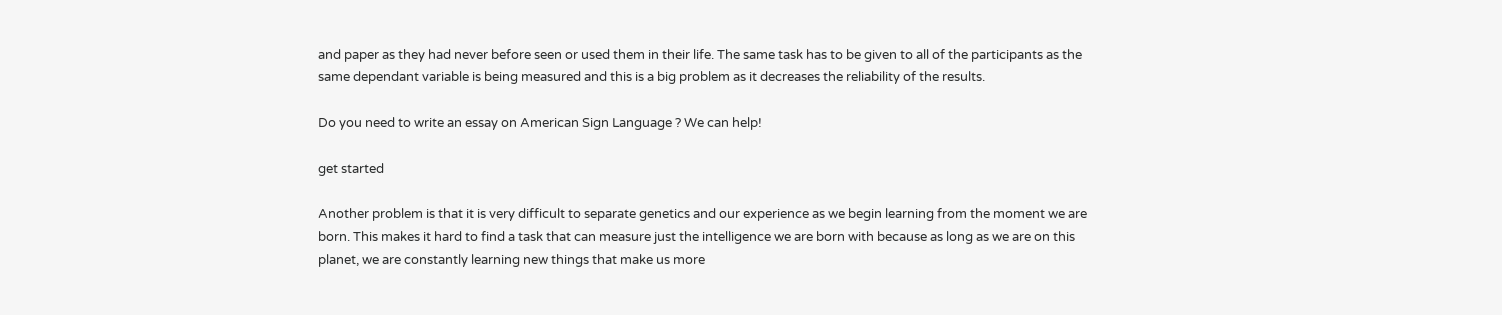and paper as they had never before seen or used them in their life. The same task has to be given to all of the participants as the same dependant variable is being measured and this is a big problem as it decreases the reliability of the results.

Do you need to write an essay on American Sign Language ? We can help!

get started

Another problem is that it is very difficult to separate genetics and our experience as we begin learning from the moment we are born. This makes it hard to find a task that can measure just the intelligence we are born with because as long as we are on this planet, we are constantly learning new things that make us more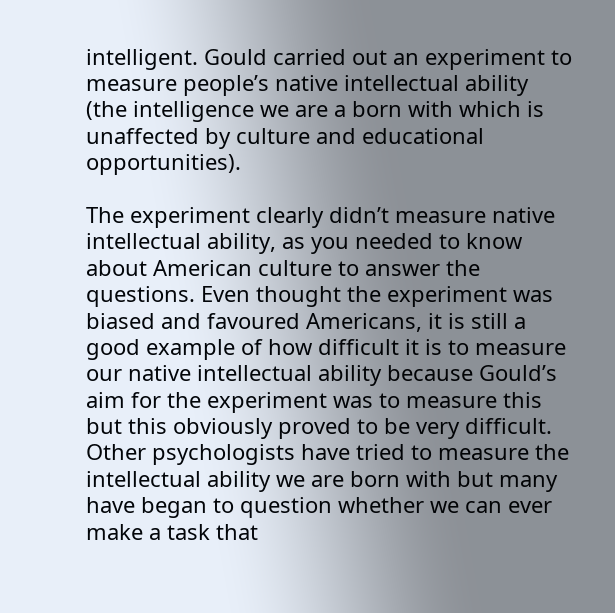intelligent. Gould carried out an experiment to measure people’s native intellectual ability (the intelligence we are a born with which is unaffected by culture and educational opportunities).

The experiment clearly didn’t measure native intellectual ability, as you needed to know about American culture to answer the questions. Even thought the experiment was biased and favoured Americans, it is still a good example of how difficult it is to measure our native intellectual ability because Gould’s aim for the experiment was to measure this but this obviously proved to be very difficult. Other psychologists have tried to measure the intellectual ability we are born with but many have began to question whether we can ever make a task that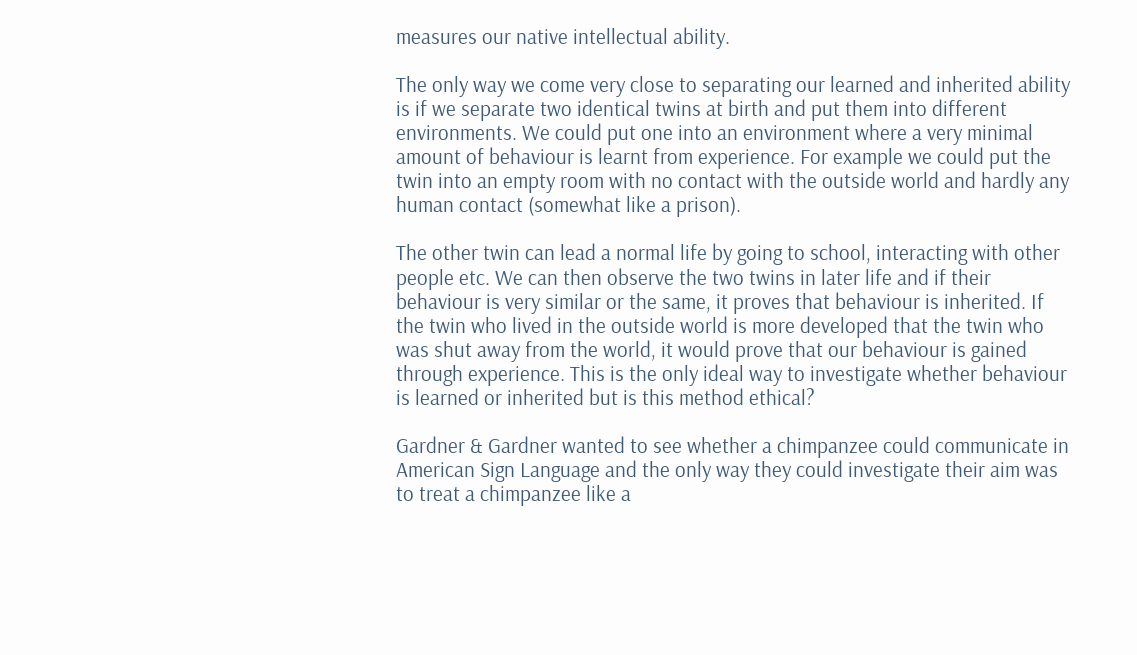measures our native intellectual ability.

The only way we come very close to separating our learned and inherited ability is if we separate two identical twins at birth and put them into different environments. We could put one into an environment where a very minimal amount of behaviour is learnt from experience. For example we could put the twin into an empty room with no contact with the outside world and hardly any human contact (somewhat like a prison).

The other twin can lead a normal life by going to school, interacting with other people etc. We can then observe the two twins in later life and if their behaviour is very similar or the same, it proves that behaviour is inherited. If the twin who lived in the outside world is more developed that the twin who was shut away from the world, it would prove that our behaviour is gained through experience. This is the only ideal way to investigate whether behaviour is learned or inherited but is this method ethical?

Gardner & Gardner wanted to see whether a chimpanzee could communicate in American Sign Language and the only way they could investigate their aim was to treat a chimpanzee like a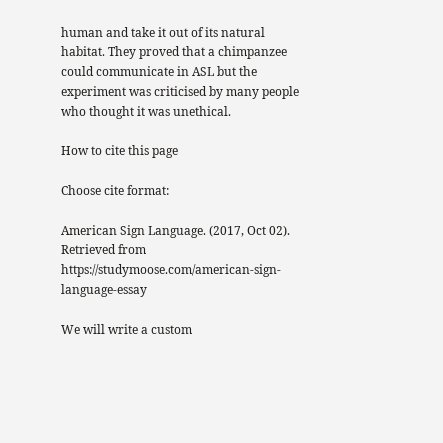human and take it out of its natural habitat. They proved that a chimpanzee could communicate in ASL but the experiment was criticised by many people who thought it was unethical.

How to cite this page

Choose cite format:

American Sign Language. (2017, Oct 02). Retrieved from https://studymoose.com/american-sign-language-essay

We will write a custom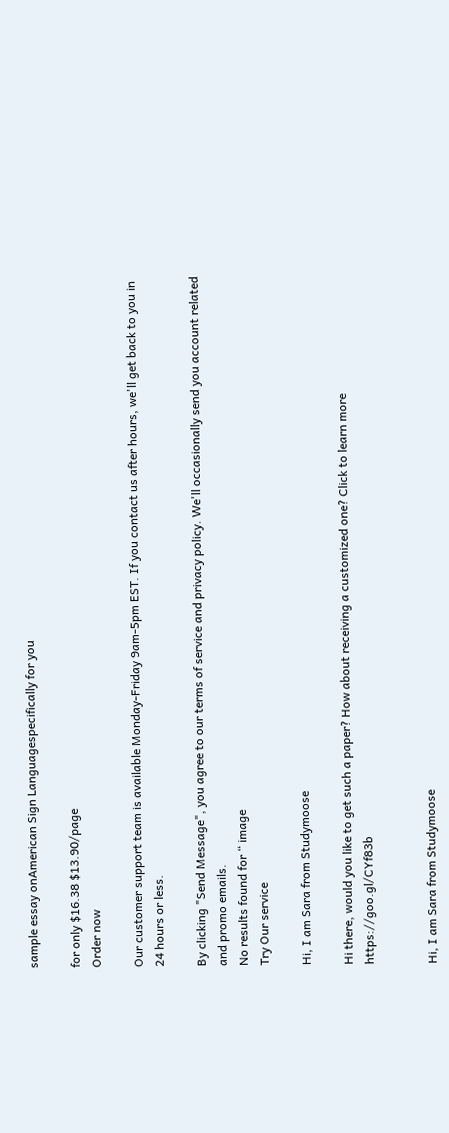sample essay onAmerican Sign Languagespecifically for you

for only $16.38 $13.90/page
Order now

Our customer support team is available Monday-Friday 9am-5pm EST. If you contact us after hours, we'll get back to you in 24 hours or less.

By clicking "Send Message", you agree to our terms of service and privacy policy. We'll occasionally send you account related and promo emails.
No results found for “ image
Try Our service

Hi, I am Sara from Studymoose

Hi there, would you like to get such a paper? How about receiving a customized one? Click to learn more https://goo.gl/CYf83b


Hi, I am Sara from Studymoose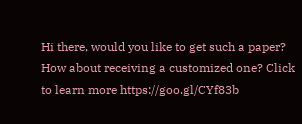Hi there, would you like to get such a paper? How about receiving a customized one? Click to learn more https://goo.gl/CYf83b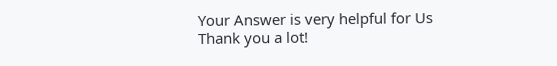Your Answer is very helpful for Us
Thank you a lot!